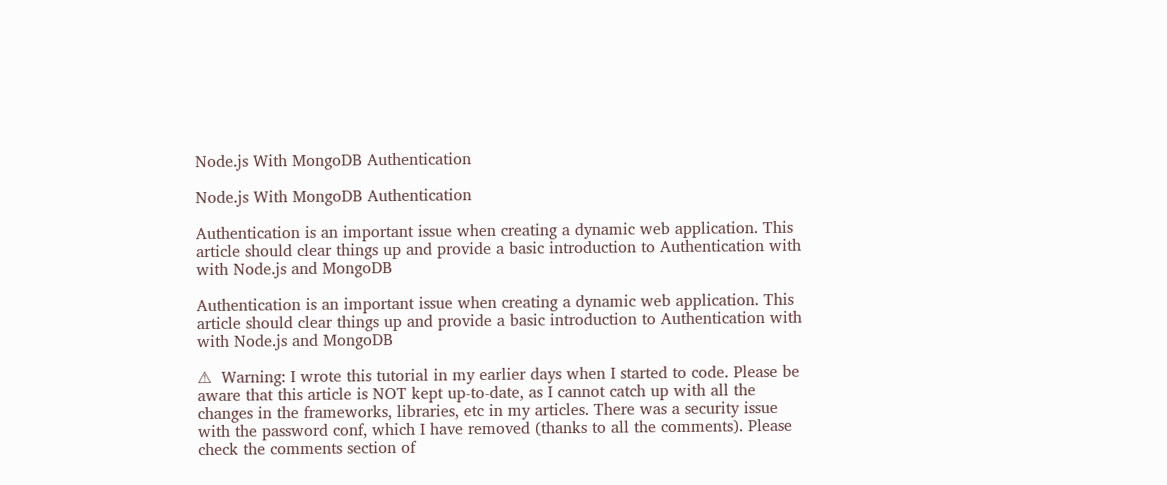Node.js With MongoDB Authentication

Node.js With MongoDB Authentication

Authentication is an important issue when creating a dynamic web application. This article should clear things up and provide a basic introduction to Authentication with with Node.js and MongoDB

Authentication is an important issue when creating a dynamic web application. This article should clear things up and provide a basic introduction to Authentication with with Node.js and MongoDB

⚠  Warning: I wrote this tutorial in my earlier days when I started to code. Please be aware that this article is NOT kept up-to-date, as I cannot catch up with all the changes in the frameworks, libraries, etc in my articles. There was a security issue with the password conf, which I have removed (thanks to all the comments). Please check the comments section of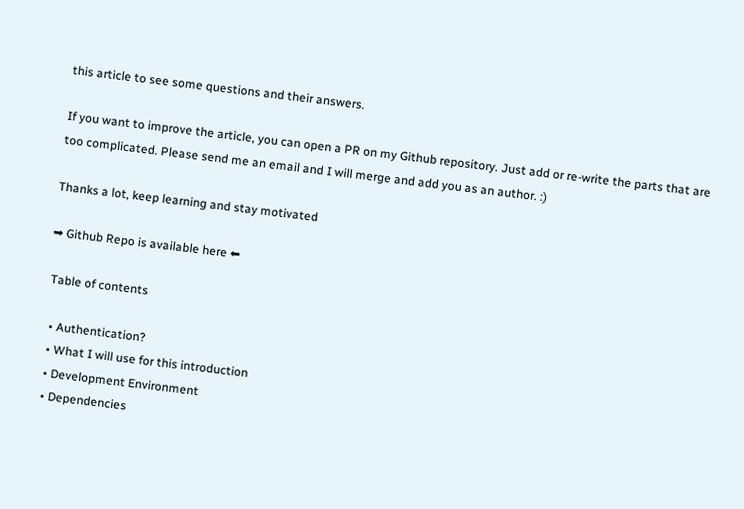this article to see some questions and their answers.

If you want to improve the article, you can open a PR on my Github repository. Just add or re-write the parts that are too complicated. Please send me an email and I will merge and add you as an author. :)

Thanks a lot, keep learning and stay motivated

➡ Github Repo is available here ⬅

 Table of contents

  • Authentication?
  • What I will use for this introduction
  • Development Environment
  • Dependencies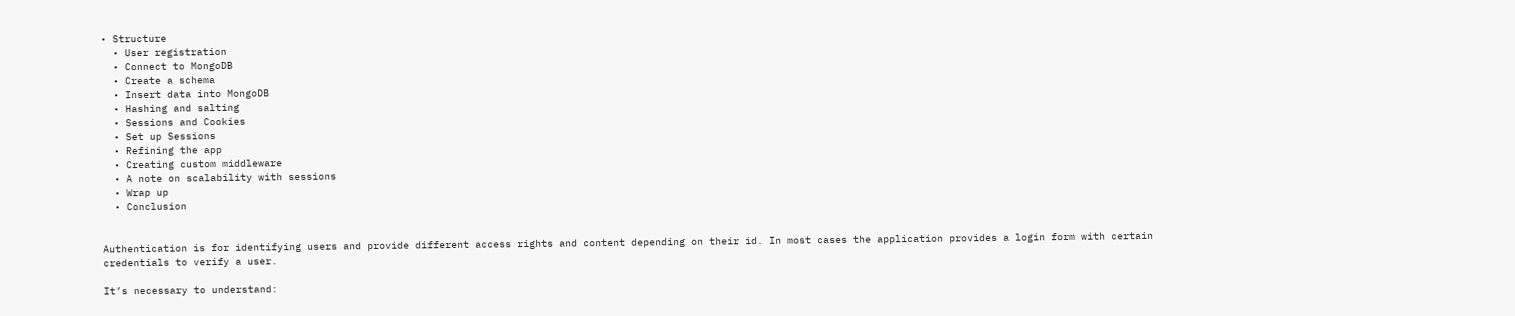• Structure
  • User registration
  • Connect to MongoDB
  • Create a schema
  • Insert data into MongoDB
  • Hashing and salting
  • Sessions and Cookies
  • Set up Sessions
  • Refining the app
  • Creating custom middleware
  • A note on scalability with sessions
  • Wrap up
  • Conclusion


Authentication is for identifying users and provide different access rights and content depending on their id. In most cases the application provides a login form with certain credentials to verify a user.

It’s necessary to understand: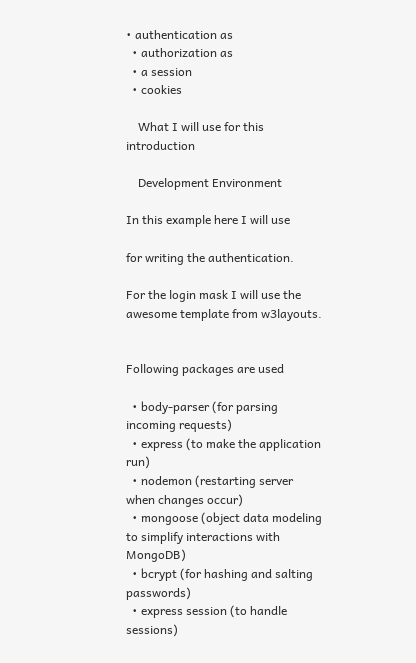• authentication as
  • authorization as
  • a session
  • cookies

    What I will use for this introduction

    Development Environment

In this example here I will use

for writing the authentication.

For the login mask I will use the awesome template from w3layouts.


Following packages are used

  • body-parser (for parsing incoming requests)
  • express (to make the application run)
  • nodemon (restarting server when changes occur)
  • mongoose (object data modeling to simplify interactions with MongoDB)
  • bcrypt (for hashing and salting passwords)
  • express session (to handle sessions)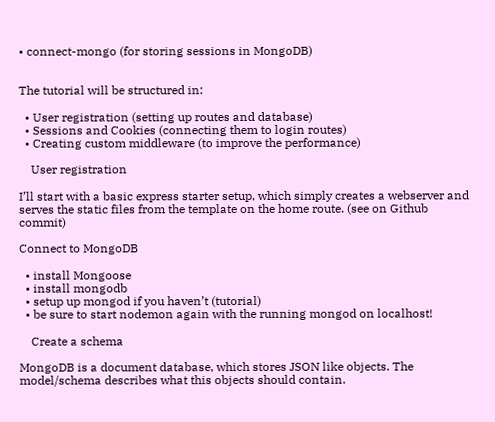• connect-mongo (for storing sessions in MongoDB)


The tutorial will be structured in:

  • User registration (setting up routes and database)
  • Sessions and Cookies (connecting them to login routes)
  • Creating custom middleware (to improve the performance)

    User registration

I’ll start with a basic express starter setup, which simply creates a webserver and serves the static files from the template on the home route. (see on Github commit)

Connect to MongoDB

  • install Mongoose
  • install mongodb
  • setup up mongod if you haven’t (tutorial)
  • be sure to start nodemon again with the running mongod on localhost!

    Create a schema

MongoDB is a document database, which stores JSON like objects. The model/schema describes what this objects should contain.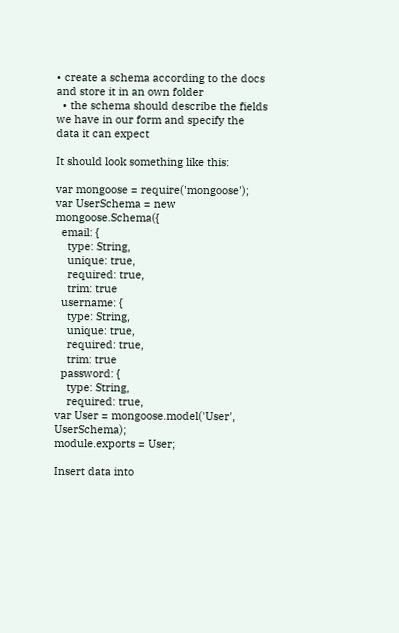• create a schema according to the docs and store it in an own folder
  • the schema should describe the fields we have in our form and specify the data it can expect

It should look something like this:

var mongoose = require('mongoose');
var UserSchema = new mongoose.Schema({
  email: {
    type: String,
    unique: true,
    required: true,
    trim: true
  username: {
    type: String,
    unique: true,
    required: true,
    trim: true
  password: {
    type: String,
    required: true,
var User = mongoose.model('User', UserSchema);
module.exports = User;

Insert data into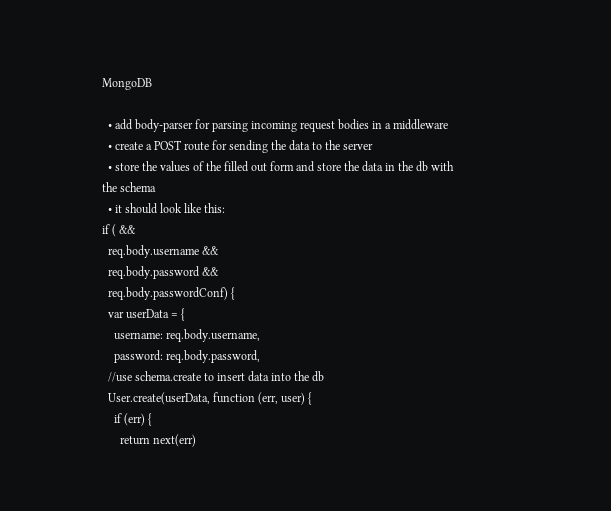MongoDB

  • add body-parser for parsing incoming request bodies in a middleware
  • create a POST route for sending the data to the server
  • store the values of the filled out form and store the data in the db with the schema
  • it should look like this:
if ( &&
  req.body.username &&
  req.body.password &&
  req.body.passwordConf) {
  var userData = {
    username: req.body.username,
    password: req.body.password,
  //use schema.create to insert data into the db
  User.create(userData, function (err, user) {
    if (err) {
      return next(err)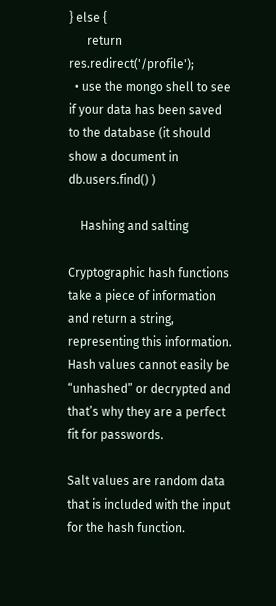} else {
      return res.redirect('/profile');
  • use the mongo shell to see if your data has been saved to the database (it should show a document in db.users.find() )

    Hashing and salting

Cryptographic hash functions take a piece of information and return a string, representing this information. Hash values cannot easily be “unhashed” or decrypted and that’s why they are a perfect fit for passwords.

Salt values are random data that is included with the input for the hash function.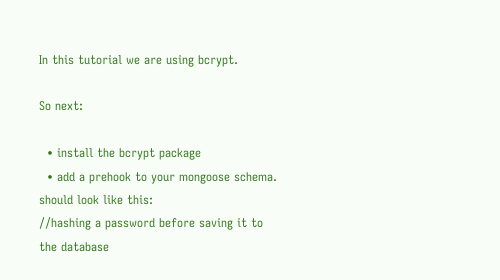In this tutorial we are using bcrypt.

So next:

  • install the bcrypt package
  • add a prehook to your mongoose schema. should look like this:
//hashing a password before saving it to the database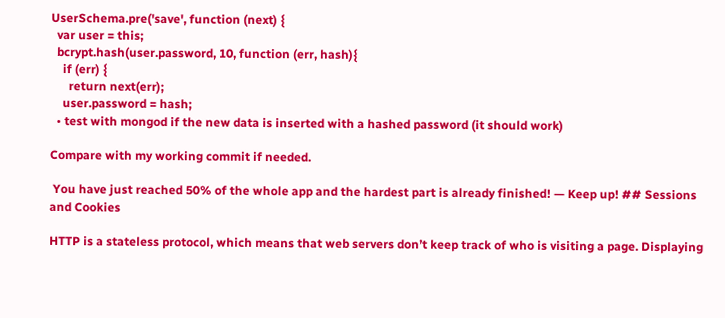UserSchema.pre('save', function (next) {
  var user = this;
  bcrypt.hash(user.password, 10, function (err, hash){
    if (err) {
      return next(err);
    user.password = hash;
  • test with mongod if the new data is inserted with a hashed password (it should work)

Compare with my working commit if needed.

 You have just reached 50% of the whole app and the hardest part is already finished! — Keep up! ## Sessions and Cookies

HTTP is a stateless protocol, which means that web servers don’t keep track of who is visiting a page. Displaying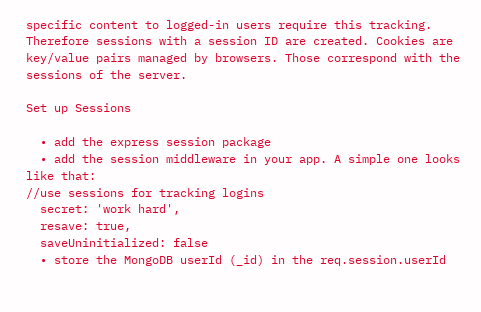specific content to logged-in users require this tracking. Therefore sessions with a session ID are created. Cookies are key/value pairs managed by browsers. Those correspond with the sessions of the server.

Set up Sessions

  • add the express session package
  • add the session middleware in your app. A simple one looks like that:
//use sessions for tracking logins
  secret: 'work hard',
  resave: true,
  saveUninitialized: false
  • store the MongoDB userId (_id) in the req.session.userId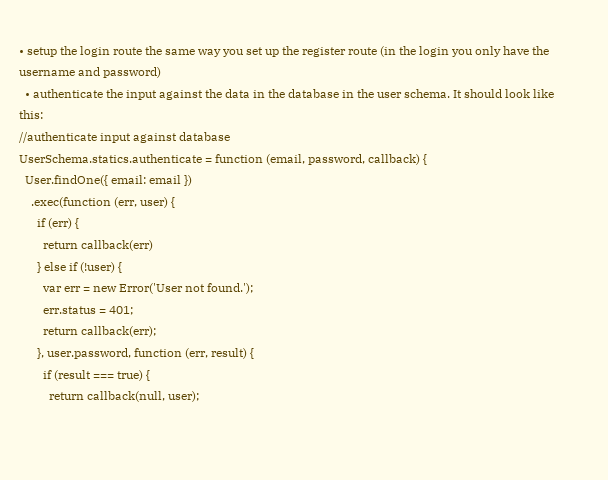• setup the login route the same way you set up the register route (in the login you only have the username and password)
  • authenticate the input against the data in the database in the user schema. It should look like this:
//authenticate input against database
UserSchema.statics.authenticate = function (email, password, callback) {
  User.findOne({ email: email })
    .exec(function (err, user) {
      if (err) {
        return callback(err)
      } else if (!user) {
        var err = new Error('User not found.');
        err.status = 401;
        return callback(err);
      }, user.password, function (err, result) {
        if (result === true) {
          return callback(null, user);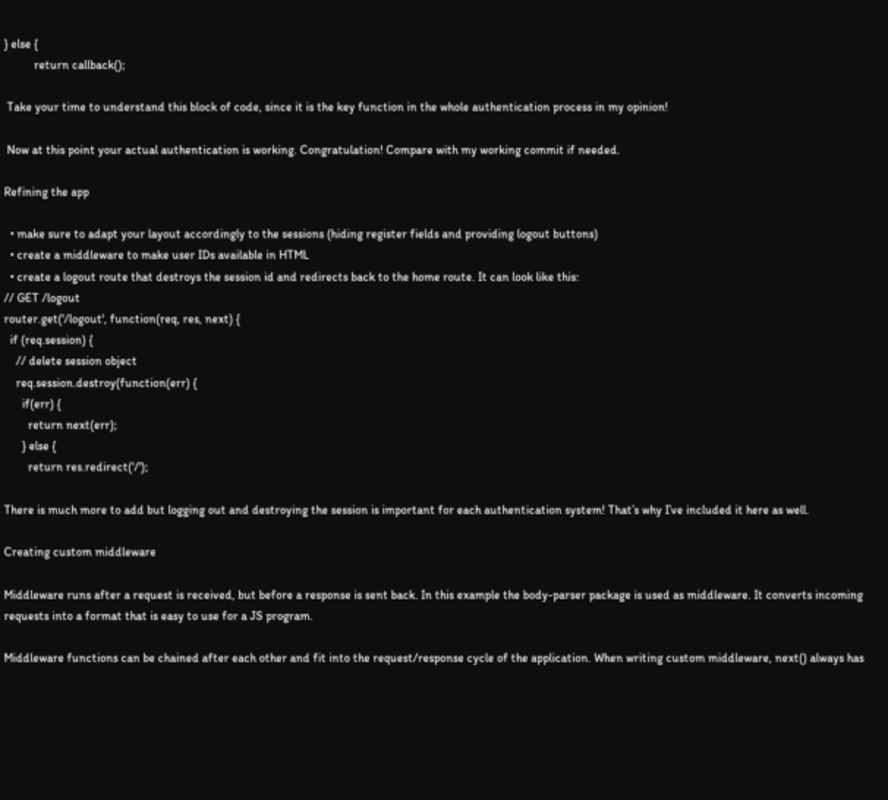} else {
          return callback();

 Take your time to understand this block of code, since it is the key function in the whole authentication process in my opinion!

 Now at this point your actual authentication is working. Congratulation! Compare with my working commit if needed.

Refining the app

  • make sure to adapt your layout accordingly to the sessions (hiding register fields and providing logout buttons)
  • create a middleware to make user IDs available in HTML
  • create a logout route that destroys the session id and redirects back to the home route. It can look like this:
// GET /logout
router.get('/logout', function(req, res, next) {
  if (req.session) {
    // delete session object
    req.session.destroy(function(err) {
      if(err) {
        return next(err);
      } else {
        return res.redirect('/');

There is much more to add but logging out and destroying the session is important for each authentication system! That’s why I’ve included it here as well.

Creating custom middleware

Middleware runs after a request is received, but before a response is sent back. In this example the body-parser package is used as middleware. It converts incoming requests into a format that is easy to use for a JS program.

Middleware functions can be chained after each other and fit into the request/response cycle of the application. When writing custom middleware, next() always has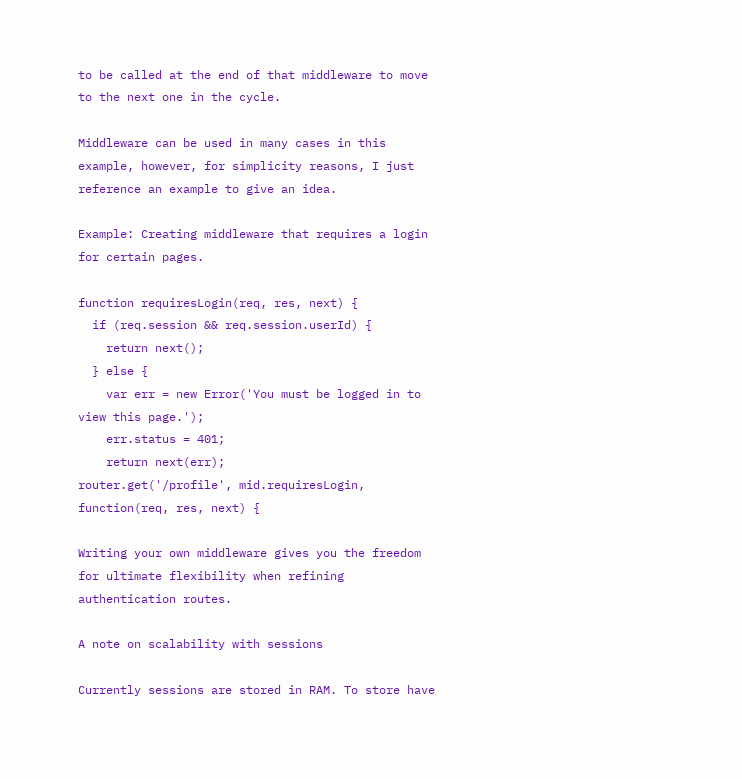to be called at the end of that middleware to move to the next one in the cycle.

Middleware can be used in many cases in this example, however, for simplicity reasons, I just reference an example to give an idea.

Example: Creating middleware that requires a login for certain pages.

function requiresLogin(req, res, next) {
  if (req.session && req.session.userId) {
    return next();
  } else {
    var err = new Error('You must be logged in to view this page.');
    err.status = 401;
    return next(err);
router.get('/profile', mid.requiresLogin, function(req, res, next) {

Writing your own middleware gives you the freedom for ultimate flexibility when refining authentication routes.

A note on scalability with sessions

Currently sessions are stored in RAM. To store have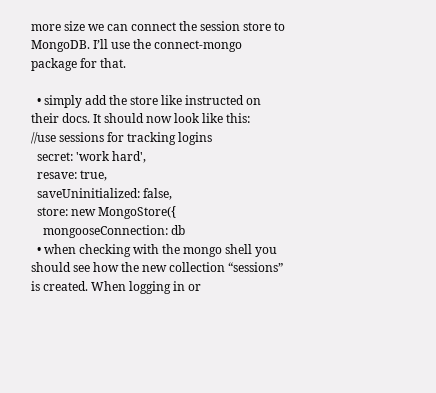more size we can connect the session store to MongoDB. I’ll use the connect-mongo package for that.

  • simply add the store like instructed on their docs. It should now look like this:
//use sessions for tracking logins
  secret: 'work hard',
  resave: true,
  saveUninitialized: false,
  store: new MongoStore({
    mongooseConnection: db
  • when checking with the mongo shell you should see how the new collection “sessions” is created. When logging in or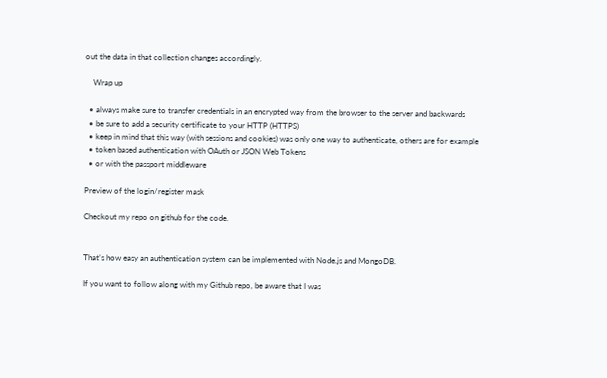out the data in that collection changes accordingly.

    Wrap up

  • always make sure to transfer credentials in an encrypted way from the browser to the server and backwards
  • be sure to add a security certificate to your HTTP (HTTPS)
  • keep in mind that this way (with sessions and cookies) was only one way to authenticate, others are for example
  • token based authentication with OAuth or JSON Web Tokens
  • or with the passport middleware

Preview of the login/register mask

Checkout my repo on github for the code.


That’s how easy an authentication system can be implemented with Node.js and MongoDB.

If you want to follow along with my Github repo, be aware that I was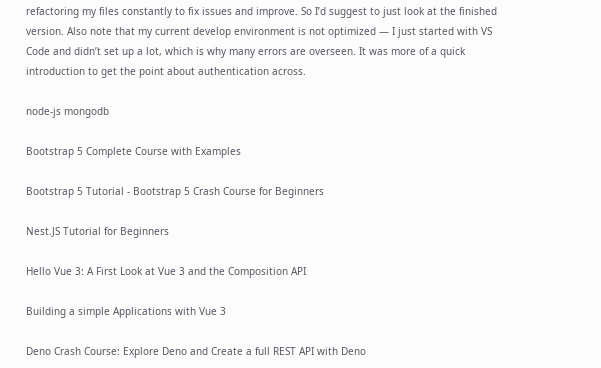refactoring my files constantly to fix issues and improve. So I’d suggest to just look at the finished version. Also note that my current develop environment is not optimized — I just started with VS Code and didn’t set up a lot, which is why many errors are overseen. It was more of a quick introduction to get the point about authentication across.

node-js mongodb

Bootstrap 5 Complete Course with Examples

Bootstrap 5 Tutorial - Bootstrap 5 Crash Course for Beginners

Nest.JS Tutorial for Beginners

Hello Vue 3: A First Look at Vue 3 and the Composition API

Building a simple Applications with Vue 3

Deno Crash Course: Explore Deno and Create a full REST API with Deno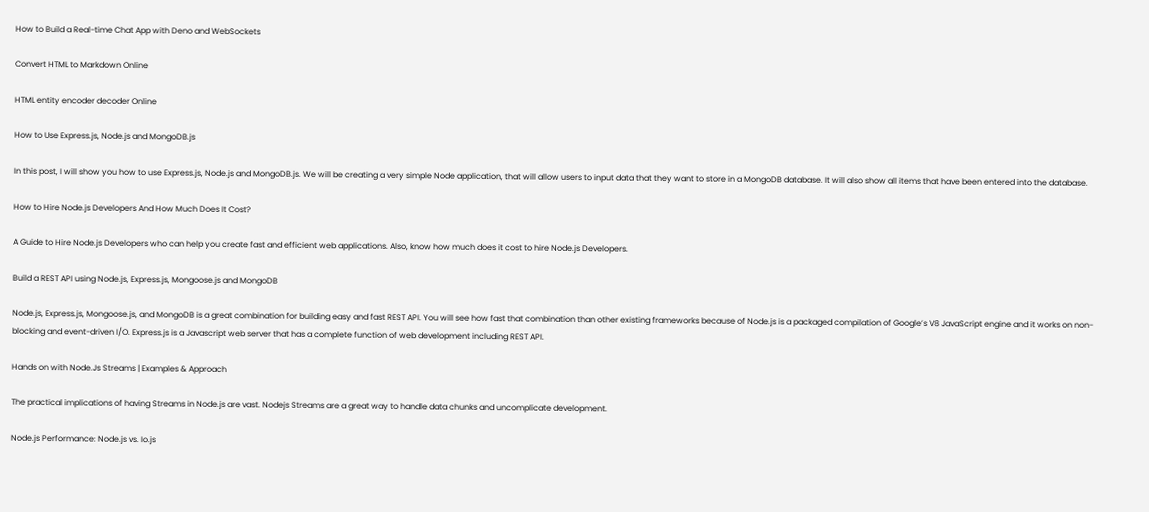How to Build a Real-time Chat App with Deno and WebSockets

Convert HTML to Markdown Online

HTML entity encoder decoder Online

How to Use Express.js, Node.js and MongoDB.js

In this post, I will show you how to use Express.js, Node.js and MongoDB.js. We will be creating a very simple Node application, that will allow users to input data that they want to store in a MongoDB database. It will also show all items that have been entered into the database.

How to Hire Node.js Developers And How Much Does It Cost?

A Guide to Hire Node.js Developers who can help you create fast and efficient web applications. Also, know how much does it cost to hire Node.js Developers.

Build a REST API using Node.js, Express.js, Mongoose.js and MongoDB

Node.js, Express.js, Mongoose.js, and MongoDB is a great combination for building easy and fast REST API. You will see how fast that combination than other existing frameworks because of Node.js is a packaged compilation of Google’s V8 JavaScript engine and it works on non-blocking and event-driven I/O. Express.js is a Javascript web server that has a complete function of web development including REST API.

Hands on with Node.Js Streams | Examples & Approach

The practical implications of having Streams in Node.js are vast. Nodejs Streams are a great way to handle data chunks and uncomplicate development.

Node.js Performance: Node.js vs. Io.js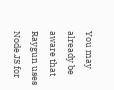You may already be aware that Raygun uses Node.JS for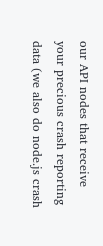our API nodes that receive your precious crash reporting data (we also do node.js crash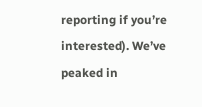reporting if you’re interested). We’ve peaked in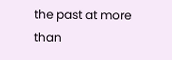the past at more than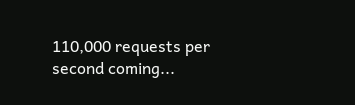110,000 requests per second coming...